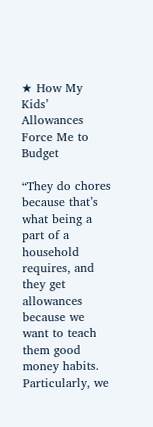★ How My Kids’ Allowances Force Me to Budget

“They do chores because that’s what being a part of a household requires, and they get allowances because we want to teach them good money habits. Particularly, we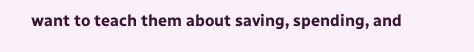want to teach them about saving, spending, and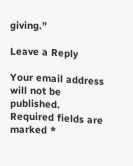giving.”

Leave a Reply

Your email address will not be published. Required fields are marked *